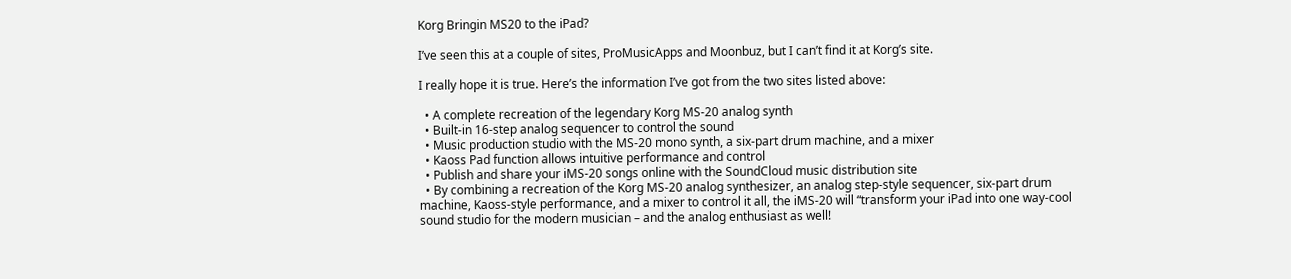Korg Bringin MS20 to the iPad?

I’ve seen this at a couple of sites, ProMusicApps and Moonbuz, but I can’t find it at Korg’s site.

I really hope it is true. Here’s the information I’ve got from the two sites listed above:

  • A complete recreation of the legendary Korg MS-20 analog synth
  • Built-in 16-step analog sequencer to control the sound
  • Music production studio with the MS-20 mono synth, a six-part drum machine, and a mixer
  • Kaoss Pad function allows intuitive performance and control
  • Publish and share your iMS-20 songs online with the SoundCloud music distribution site
  • By combining a recreation of the Korg MS-20 analog synthesizer, an analog step-style sequencer, six-part drum machine, Kaoss-style performance, and a mixer to control it all, the iMS-20 will “transform your iPad into one way-cool sound studio for the modern musician – and the analog enthusiast as well!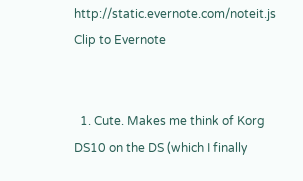http://static.evernote.com/noteit.js Clip to Evernote


  1. Cute. Makes me think of Korg DS10 on the DS (which I finally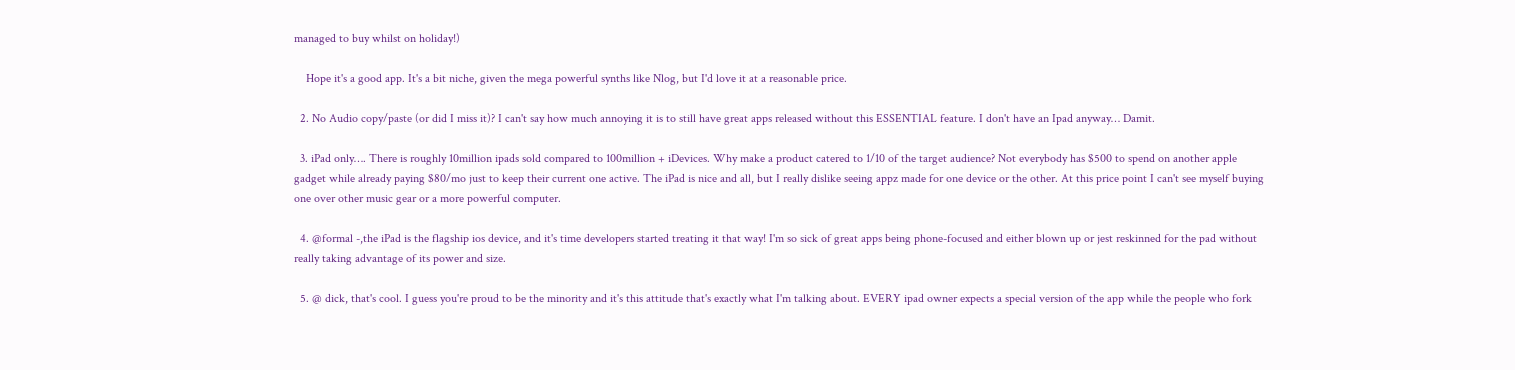managed to buy whilst on holiday!)

    Hope it's a good app. It's a bit niche, given the mega powerful synths like Nlog, but I'd love it at a reasonable price.

  2. No Audio copy/paste (or did I miss it)? I can't say how much annoying it is to still have great apps released without this ESSENTIAL feature. I don't have an Ipad anyway… Damit.

  3. iPad only…. There is roughly 10million ipads sold compared to 100million + iDevices. Why make a product catered to 1/10 of the target audience? Not everybody has $500 to spend on another apple gadget while already paying $80/mo just to keep their current one active. The iPad is nice and all, but I really dislike seeing appz made for one device or the other. At this price point I can't see myself buying one over other music gear or a more powerful computer.

  4. @formal -,the iPad is the flagship ios device, and it's time developers started treating it that way! I'm so sick of great apps being phone-focused and either blown up or jest reskinned for the pad without really taking advantage of its power and size.

  5. @ dick, that's cool. I guess you're proud to be the minority and it's this attitude that's exactly what I'm talking about. EVERY ipad owner expects a special version of the app while the people who fork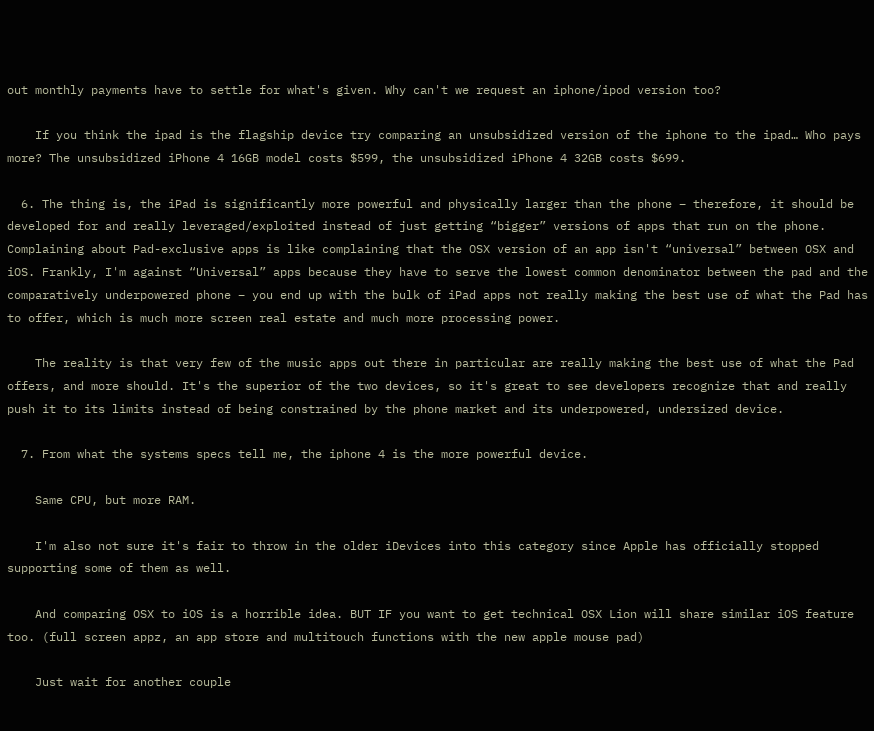out monthly payments have to settle for what's given. Why can't we request an iphone/ipod version too?

    If you think the ipad is the flagship device try comparing an unsubsidized version of the iphone to the ipad… Who pays more? The unsubsidized iPhone 4 16GB model costs $599, the unsubsidized iPhone 4 32GB costs $699.

  6. The thing is, the iPad is significantly more powerful and physically larger than the phone – therefore, it should be developed for and really leveraged/exploited instead of just getting “bigger” versions of apps that run on the phone. Complaining about Pad-exclusive apps is like complaining that the OSX version of an app isn't “universal” between OSX and iOS. Frankly, I'm against “Universal” apps because they have to serve the lowest common denominator between the pad and the comparatively underpowered phone – you end up with the bulk of iPad apps not really making the best use of what the Pad has to offer, which is much more screen real estate and much more processing power.

    The reality is that very few of the music apps out there in particular are really making the best use of what the Pad offers, and more should. It's the superior of the two devices, so it's great to see developers recognize that and really push it to its limits instead of being constrained by the phone market and its underpowered, undersized device.

  7. From what the systems specs tell me, the iphone 4 is the more powerful device.

    Same CPU, but more RAM.

    I'm also not sure it's fair to throw in the older iDevices into this category since Apple has officially stopped supporting some of them as well.

    And comparing OSX to iOS is a horrible idea. BUT IF you want to get technical OSX Lion will share similar iOS feature too. (full screen appz, an app store and multitouch functions with the new apple mouse pad)

    Just wait for another couple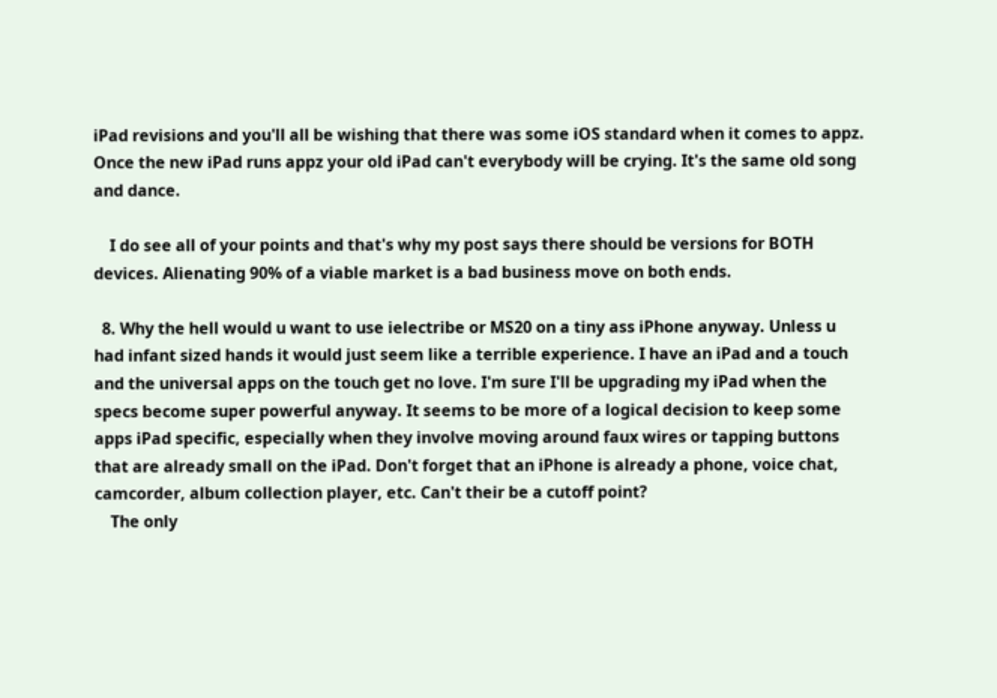iPad revisions and you'll all be wishing that there was some iOS standard when it comes to appz. Once the new iPad runs appz your old iPad can't everybody will be crying. It's the same old song and dance.

    I do see all of your points and that's why my post says there should be versions for BOTH devices. Alienating 90% of a viable market is a bad business move on both ends.

  8. Why the hell would u want to use ielectribe or MS20 on a tiny ass iPhone anyway. Unless u had infant sized hands it would just seem like a terrible experience. I have an iPad and a touch and the universal apps on the touch get no love. I'm sure I'll be upgrading my iPad when the specs become super powerful anyway. It seems to be more of a logical decision to keep some apps iPad specific, especially when they involve moving around faux wires or tapping buttons that are already small on the iPad. Don't forget that an iPhone is already a phone, voice chat, camcorder, album collection player, etc. Can't their be a cutoff point?
    The only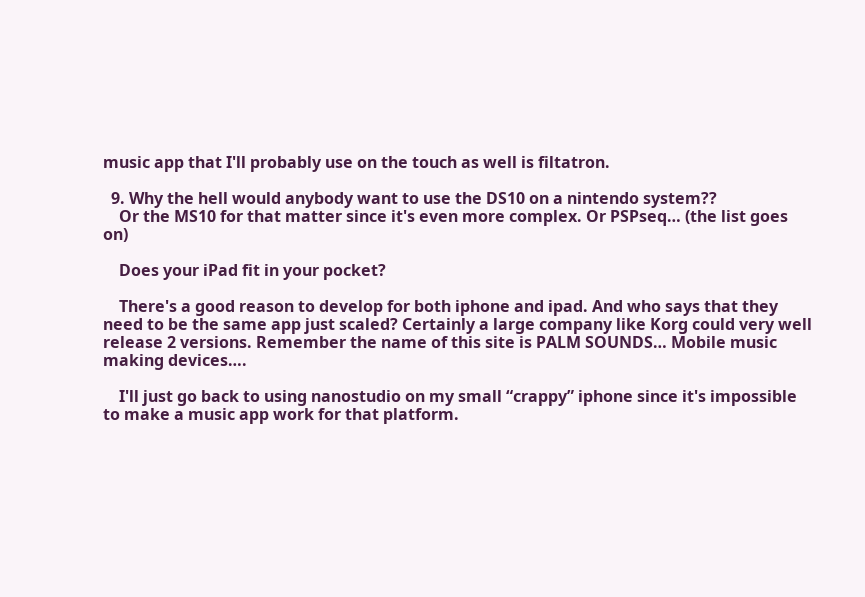music app that I'll probably use on the touch as well is filtatron.

  9. Why the hell would anybody want to use the DS10 on a nintendo system??
    Or the MS10 for that matter since it's even more complex. Or PSPseq… (the list goes on)

    Does your iPad fit in your pocket?

    There's a good reason to develop for both iphone and ipad. And who says that they need to be the same app just scaled? Certainly a large company like Korg could very well release 2 versions. Remember the name of this site is PALM SOUNDS… Mobile music making devices….

    I'll just go back to using nanostudio on my small “crappy” iphone since it's impossible to make a music app work for that platform.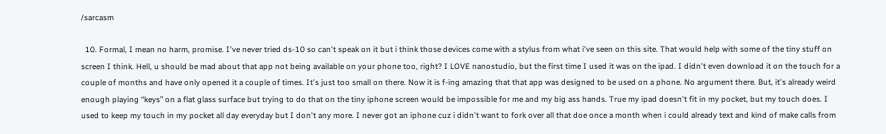/sarcasm

  10. Formal, I mean no harm, promise. I've never tried ds-10 so can't speak on it but i think those devices come with a stylus from what i've seen on this site. That would help with some of the tiny stuff on screen I think. Hell, u should be mad about that app not being available on your phone too, right? I LOVE nanostudio, but the first time I used it was on the ipad. I didn't even download it on the touch for a couple of months and have only opened it a couple of times. It's just too small on there. Now it is f-ing amazing that that app was designed to be used on a phone. No argument there. But, it's already weird enough playing “keys” on a flat glass surface but trying to do that on the tiny iphone screen would be impossible for me and my big ass hands. True my ipad doesn't fit in my pocket, but my touch does. I used to keep my touch in my pocket all day everyday but I don't any more. I never got an iphone cuz i didn't want to fork over all that doe once a month when i could already text and kind of make calls from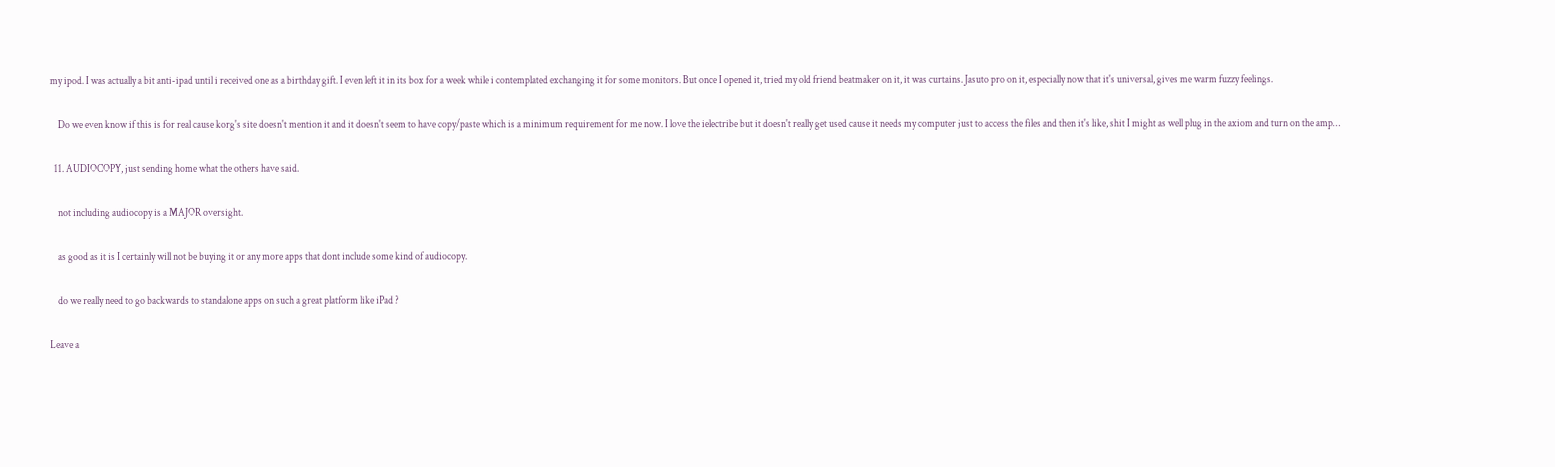my ipod. I was actually a bit anti-ipad until i received one as a birthday gift. I even left it in its box for a week while i contemplated exchanging it for some monitors. But once I opened it, tried my old friend beatmaker on it, it was curtains. Jasuto pro on it, especially now that it's universal, gives me warm fuzzy feelings.

    Do we even know if this is for real cause korg's site doesn't mention it and it doesn't seem to have copy/paste which is a minimum requirement for me now. I love the ielectribe but it doesn't really get used cause it needs my computer just to access the files and then it's like, shit I might as well plug in the axiom and turn on the amp…

  11. AUDIOCOPY, just sending home what the others have said.

    not including audiocopy is a MAJOR oversight.

    as good as it is I certainly will not be buying it or any more apps that dont include some kind of audiocopy.

    do we really need to go backwards to standalone apps on such a great platform like iPad ?

Leave a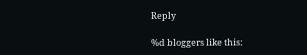Reply

%d bloggers like this: